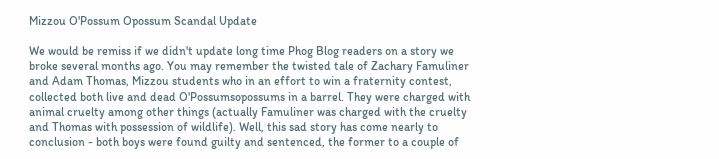Mizzou O'Possum Opossum Scandal Update

We would be remiss if we didn't update long time Phog Blog readers on a story we broke several months ago. You may remember the twisted tale of Zachary Famuliner and Adam Thomas, Mizzou students who in an effort to win a fraternity contest, collected both live and dead O'Possumsopossums in a barrel. They were charged with animal cruelty among other things (actually Famuliner was charged with the cruelty and Thomas with possession of wildlife). Well, this sad story has come nearly to conclusion - both boys were found guilty and sentenced, the former to a couple of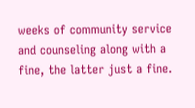weeks of community service and counseling along with a fine, the latter just a fine.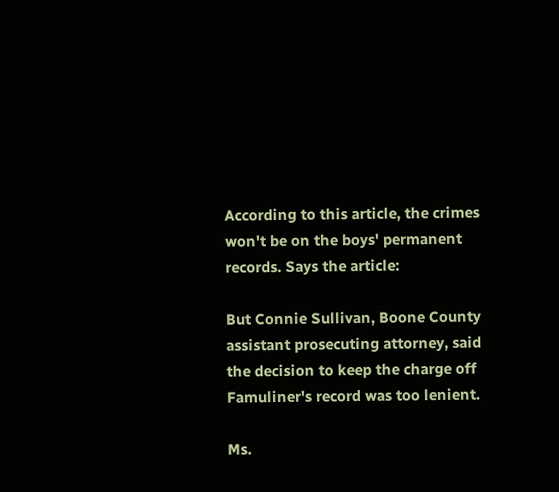According to this article, the crimes won't be on the boys' permanent records. Says the article:

But Connie Sullivan, Boone County assistant prosecuting attorney, said the decision to keep the charge off Famuliner's record was too lenient.

Ms.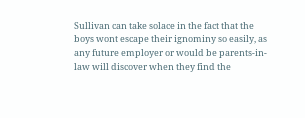Sullivan can take solace in the fact that the boys wont escape their ignominy so easily, as any future employer or would be parents-in-law will discover when they find the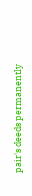pair's deeds permanently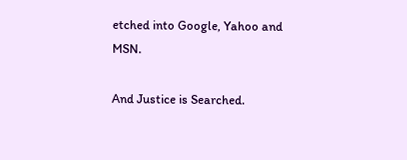etched into Google, Yahoo and MSN.

And Justice is Searched.